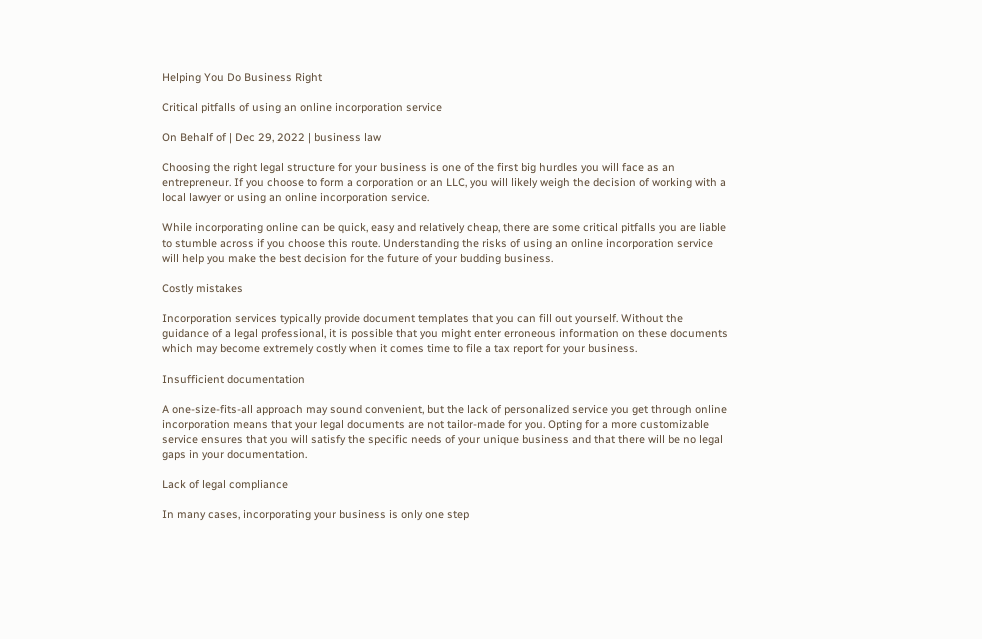Helping You Do Business Right

Critical pitfalls of using an online incorporation service

On Behalf of | Dec 29, 2022 | business law

Choosing the right legal structure for your business is one of the first big hurdles you will face as an entrepreneur. If you choose to form a corporation or an LLC, you will likely weigh the decision of working with a local lawyer or using an online incorporation service.

While incorporating online can be quick, easy and relatively cheap, there are some critical pitfalls you are liable to stumble across if you choose this route. Understanding the risks of using an online incorporation service will help you make the best decision for the future of your budding business.

Costly mistakes

Incorporation services typically provide document templates that you can fill out yourself. Without the guidance of a legal professional, it is possible that you might enter erroneous information on these documents which may become extremely costly when it comes time to file a tax report for your business.

Insufficient documentation

A one-size-fits-all approach may sound convenient, but the lack of personalized service you get through online incorporation means that your legal documents are not tailor-made for you. Opting for a more customizable service ensures that you will satisfy the specific needs of your unique business and that there will be no legal gaps in your documentation.

Lack of legal compliance

In many cases, incorporating your business is only one step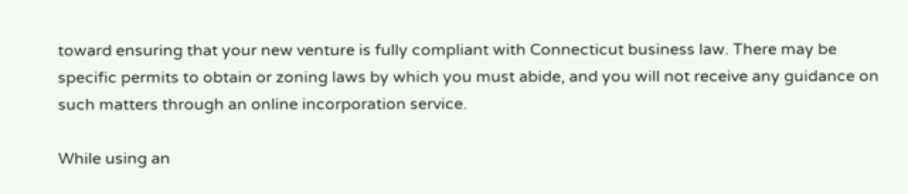toward ensuring that your new venture is fully compliant with Connecticut business law. There may be specific permits to obtain or zoning laws by which you must abide, and you will not receive any guidance on such matters through an online incorporation service.

While using an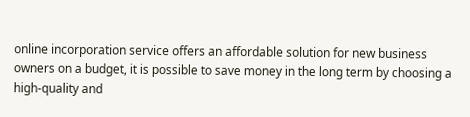online incorporation service offers an affordable solution for new business owners on a budget, it is possible to save money in the long term by choosing a high-quality and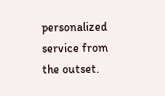personalized service from the outset.